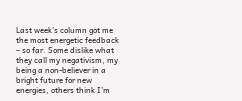Last week’s column got me the most energetic feedback – so far. Some dislike what they call my negativism, my being a non-believer in a bright future for new energies, others think I’m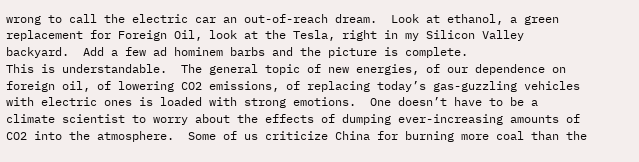wrong to call the electric car an out-of-reach dream.  Look at ethanol, a green replacement for Foreign Oil, look at the Tesla, right in my Silicon Valley backyard.  Add a few ad hominem barbs and the picture is complete.
This is understandable.  The general topic of new energies, of our dependence on foreign oil, of lowering CO2 emissions, of replacing today’s gas-guzzling vehicles with electric ones is loaded with strong emotions.  One doesn’t have to be a climate scientist to worry about the effects of dumping ever-increasing amounts of CO2 into the atmosphere.  Some of us criticize China for burning more coal than the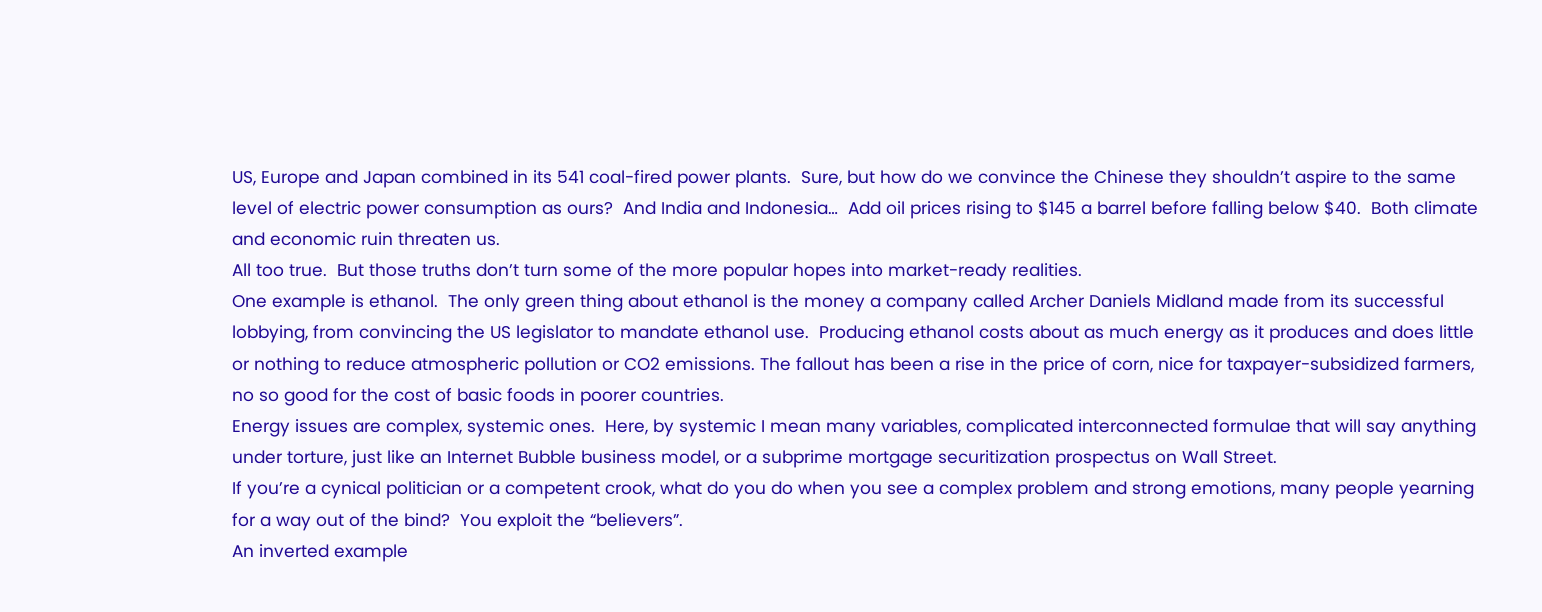US, Europe and Japan combined in its 541 coal-fired power plants.  Sure, but how do we convince the Chinese they shouldn’t aspire to the same level of electric power consumption as ours?  And India and Indonesia…  Add oil prices rising to $145 a barrel before falling below $40.  Both climate and economic ruin threaten us.
All too true.  But those truths don’t turn some of the more popular hopes into market-ready realities.
One example is ethanol.  The only green thing about ethanol is the money a company called Archer Daniels Midland made from its successful lobbying, from convincing the US legislator to mandate ethanol use.  Producing ethanol costs about as much energy as it produces and does little or nothing to reduce atmospheric pollution or CO2 emissions. The fallout has been a rise in the price of corn, nice for taxpayer-subsidized farmers, no so good for the cost of basic foods in poorer countries.
Energy issues are complex, systemic ones.  Here, by systemic I mean many variables, complicated interconnected formulae that will say anything under torture, just like an Internet Bubble business model, or a subprime mortgage securitization prospectus on Wall Street.
If you’re a cynical politician or a competent crook, what do you do when you see a complex problem and strong emotions, many people yearning for a way out of the bind?  You exploit the “believers”.
An inverted example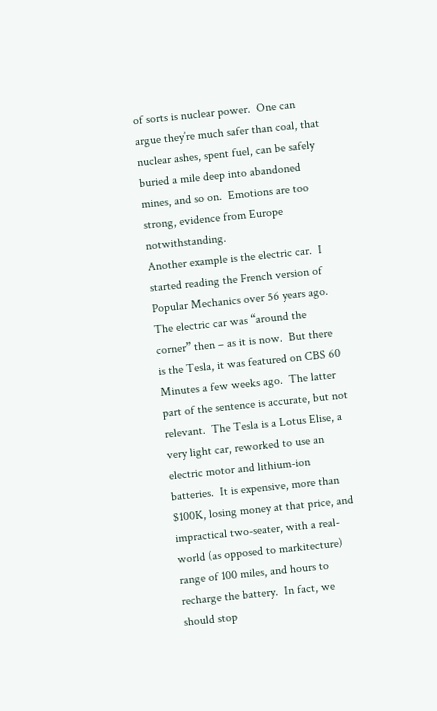of sorts is nuclear power.  One can argue they’re much safer than coal, that nuclear ashes, spent fuel, can be safely buried a mile deep into abandoned mines, and so on.  Emotions are too strong, evidence from Europe notwithstanding.
Another example is the electric car.  I started reading the French version of Popular Mechanics over 56 years ago. The electric car was “around the corner” then – as it is now.  But there is the Tesla, it was featured on CBS 60 Minutes a few weeks ago.  The latter part of the sentence is accurate, but not relevant.  The Tesla is a Lotus Elise, a very light car, reworked to use an electric motor and lithium-ion batteries.  It is expensive, more than $100K, losing money at that price, and impractical two-seater, with a real-world (as opposed to markitecture) range of 100 miles, and hours to recharge the battery.  In fact, we should stop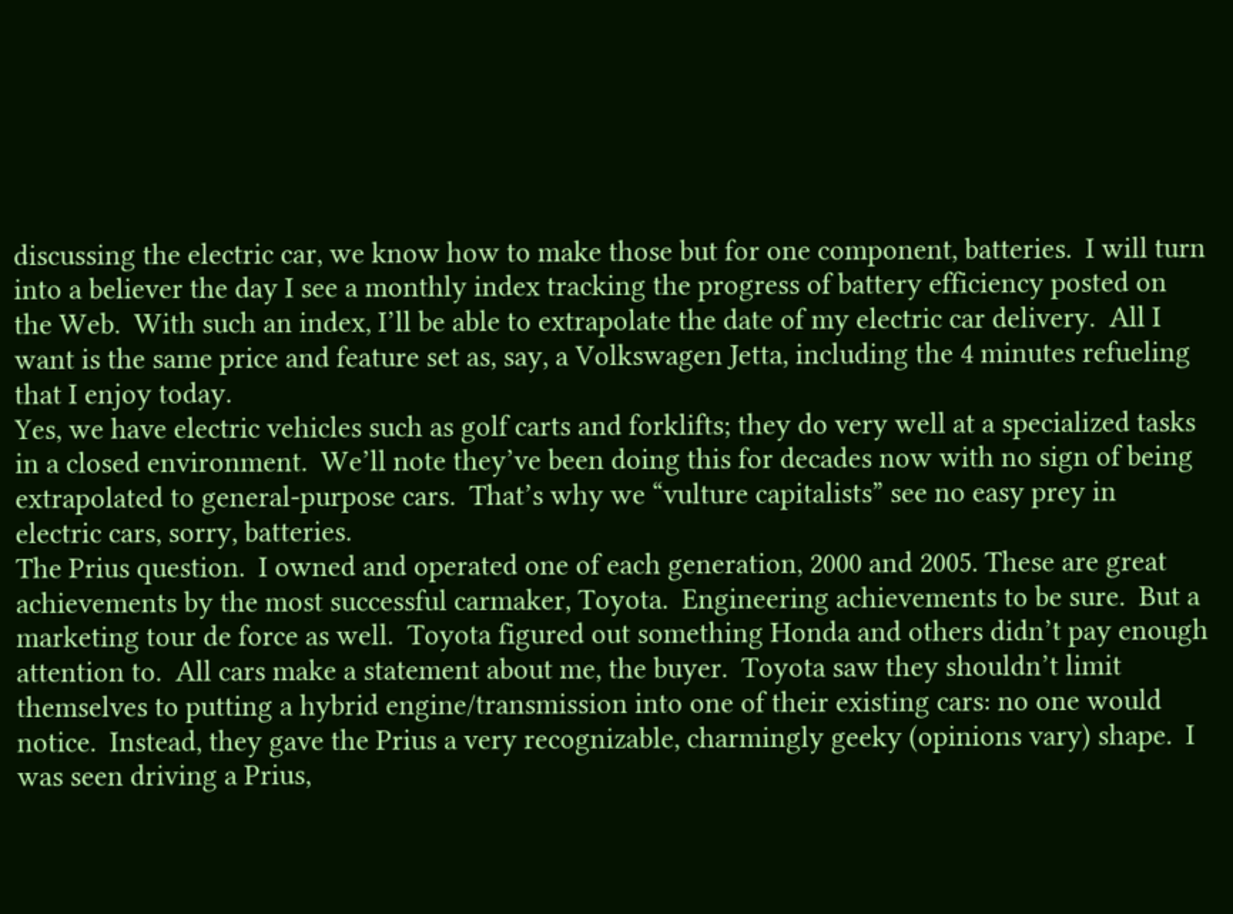discussing the electric car, we know how to make those but for one component, batteries.  I will turn into a believer the day I see a monthly index tracking the progress of battery efficiency posted on the Web.  With such an index, I’ll be able to extrapolate the date of my electric car delivery.  All I want is the same price and feature set as, say, a Volkswagen Jetta, including the 4 minutes refueling that I enjoy today.
Yes, we have electric vehicles such as golf carts and forklifts; they do very well at a specialized tasks in a closed environment.  We’ll note they’ve been doing this for decades now with no sign of being extrapolated to general-purpose cars.  That’s why we “vulture capitalists” see no easy prey in electric cars, sorry, batteries.
The Prius question.  I owned and operated one of each generation, 2000 and 2005. These are great achievements by the most successful carmaker, Toyota.  Engineering achievements to be sure.  But a marketing tour de force as well.  Toyota figured out something Honda and others didn’t pay enough attention to.  All cars make a statement about me, the buyer.  Toyota saw they shouldn’t limit themselves to putting a hybrid engine/transmission into one of their existing cars: no one would notice.  Instead, they gave the Prius a very recognizable, charmingly geeky (opinions vary) shape.  I was seen driving a Prius,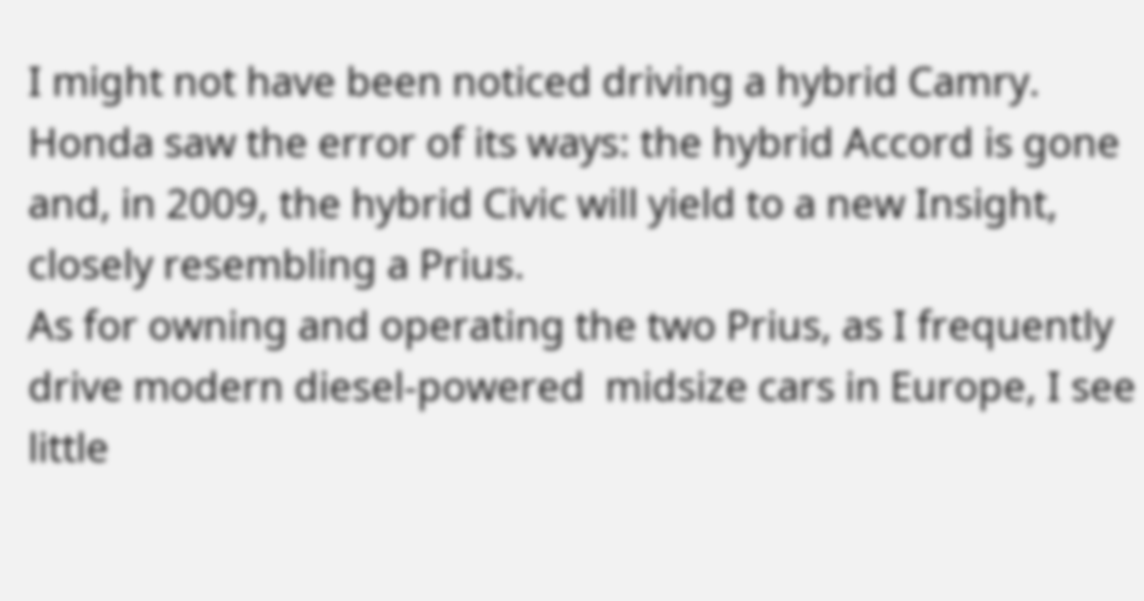I might not have been noticed driving a hybrid Camry.  Honda saw the error of its ways: the hybrid Accord is gone and, in 2009, the hybrid Civic will yield to a new Insight, closely resembling a Prius.
As for owning and operating the two Prius, as I frequently drive modern diesel-powered  midsize cars in Europe, I see little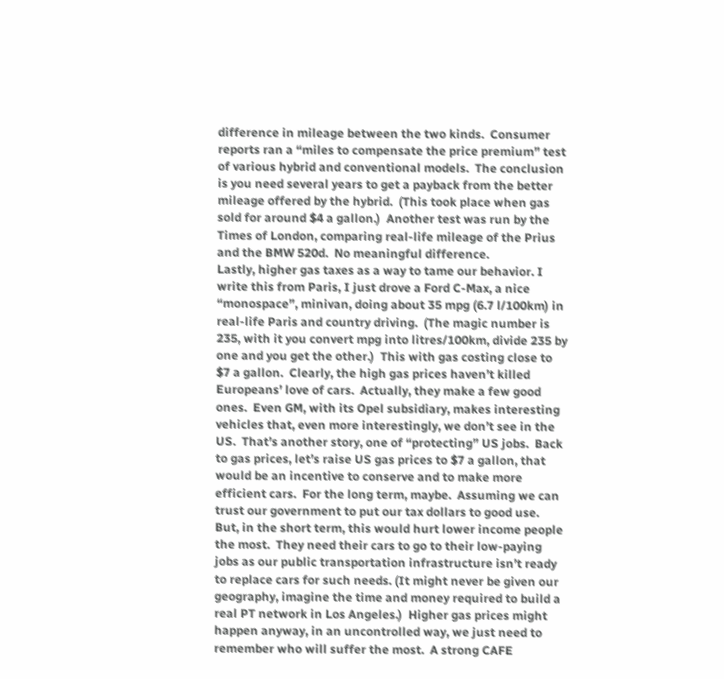difference in mileage between the two kinds.  Consumer reports ran a “miles to compensate the price premium” test of various hybrid and conventional models.  The conclusion is you need several years to get a payback from the better mileage offered by the hybrid.  (This took place when gas sold for around $4 a gallon.)  Another test was run by the Times of London, comparing real-life mileage of the Prius and the BMW 520d.  No meaningful difference.
Lastly, higher gas taxes as a way to tame our behavior. I write this from Paris, I just drove a Ford C-Max, a nice “monospace”, minivan, doing about 35 mpg (6.7 l/100km) in real-life Paris and country driving.  (The magic number is 235, with it you convert mpg into litres/100km, divide 235 by one and you get the other.)  This with gas costing close to $7 a gallon.  Clearly, the high gas prices haven’t killed Europeans’ love of cars.  Actually, they make a few good ones.  Even GM, with its Opel subsidiary, makes interesting vehicles that, even more interestingly, we don’t see in the US.  That’s another story, one of “protecting” US jobs.  Back to gas prices, let’s raise US gas prices to $7 a gallon, that would be an incentive to conserve and to make more efficient cars.  For the long term, maybe.  Assuming we can trust our government to put our tax dollars to good use.  But, in the short term, this would hurt lower income people the most.  They need their cars to go to their low-paying jobs as our public transportation infrastructure isn’t ready to replace cars for such needs. (It might never be given our geography, imagine the time and money required to build a real PT network in Los Angeles.)  Higher gas prices might happen anyway, in an uncontrolled way, we just need to remember who will suffer the most.  A strong CAFE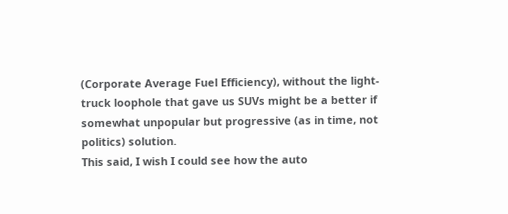(Corporate Average Fuel Efficiency), without the light-truck loophole that gave us SUVs might be a better if somewhat unpopular but progressive (as in time, not politics) solution.
This said, I wish I could see how the auto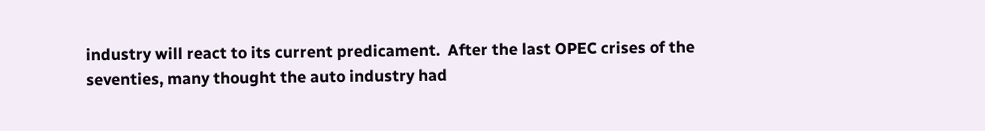industry will react to its current predicament.  After the last OPEC crises of the seventies, many thought the auto industry had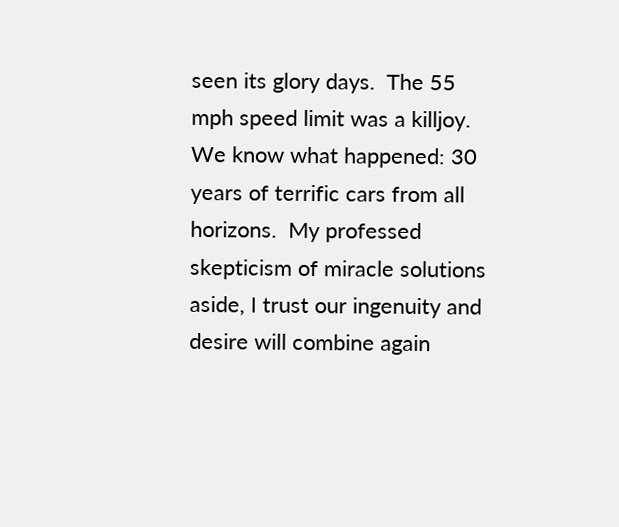seen its glory days.  The 55 mph speed limit was a killjoy.
We know what happened: 30 years of terrific cars from all horizons.  My professed skepticism of miracle solutions aside, I trust our ingenuity and desire will combine again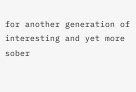for another generation of interesting and yet more sober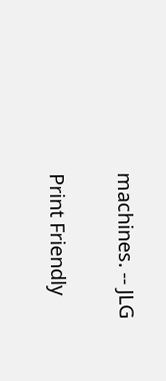machines. -- JLG

Print Friendly